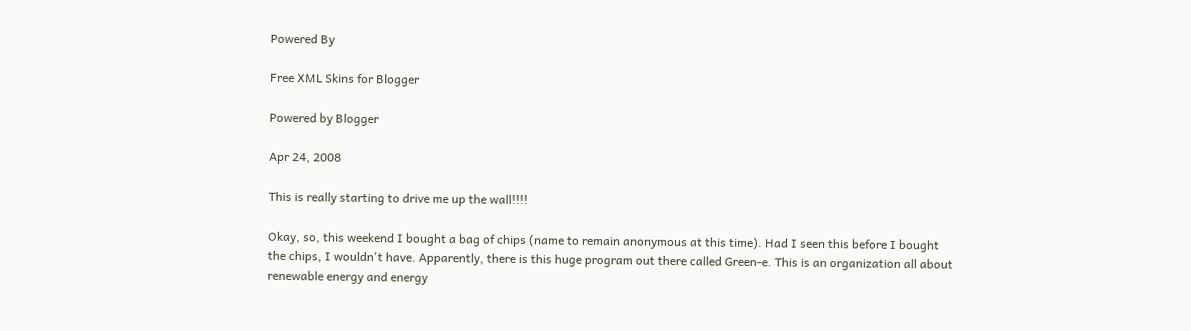Powered By

Free XML Skins for Blogger

Powered by Blogger

Apr 24, 2008

This is really starting to drive me up the wall!!!!

Okay, so, this weekend I bought a bag of chips (name to remain anonymous at this time). Had I seen this before I bought the chips, I wouldn't have. Apparently, there is this huge program out there called Green-e. This is an organization all about renewable energy and energy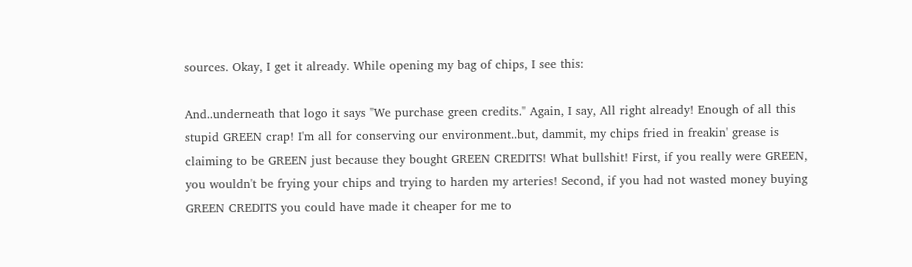sources. Okay, I get it already. While opening my bag of chips, I see this:

And..underneath that logo it says "We purchase green credits." Again, I say, All right already! Enough of all this stupid GREEN crap! I'm all for conserving our environment..but, dammit, my chips fried in freakin' grease is claiming to be GREEN just because they bought GREEN CREDITS! What bullshit! First, if you really were GREEN, you wouldn't be frying your chips and trying to harden my arteries! Second, if you had not wasted money buying GREEN CREDITS you could have made it cheaper for me to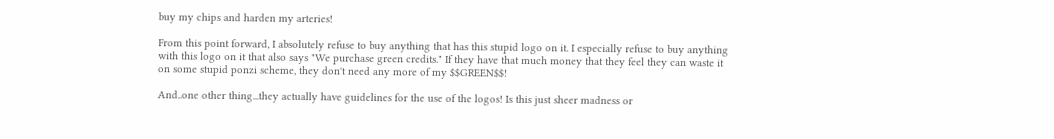buy my chips and harden my arteries!

From this point forward, I absolutely refuse to buy anything that has this stupid logo on it. I especially refuse to buy anything with this logo on it that also says "We purchase green credits." If they have that much money that they feel they can waste it on some stupid ponzi scheme, they don't need any more of my $$GREEN$$!

And..one other thing...they actually have guidelines for the use of the logos! Is this just sheer madness or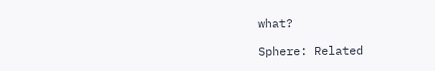what?

Sphere: Related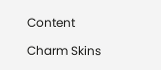Content

Charm Skins